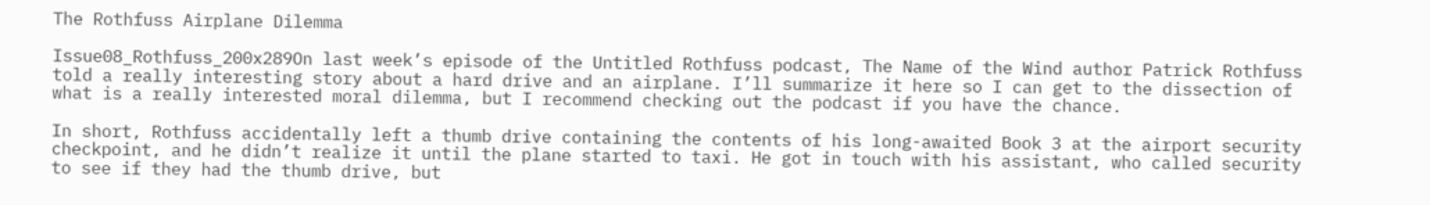The Rothfuss Airplane Dilemma

Issue08_Rothfuss_200x289On last week’s episode of the Untitled Rothfuss podcast, The Name of the Wind author Patrick Rothfuss told a really interesting story about a hard drive and an airplane. I’ll summarize it here so I can get to the dissection of what is a really interested moral dilemma, but I recommend checking out the podcast if you have the chance.

In short, Rothfuss accidentally left a thumb drive containing the contents of his long-awaited Book 3 at the airport security checkpoint, and he didn’t realize it until the plane started to taxi. He got in touch with his assistant, who called security to see if they had the thumb drive, but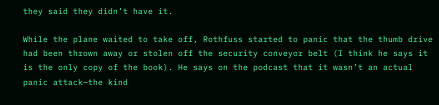they said they didn’t have it.

While the plane waited to take off, Rothfuss started to panic that the thumb drive had been thrown away or stolen off the security conveyor belt (I think he says it is the only copy of the book). He says on the podcast that it wasn’t an actual panic attack–the kind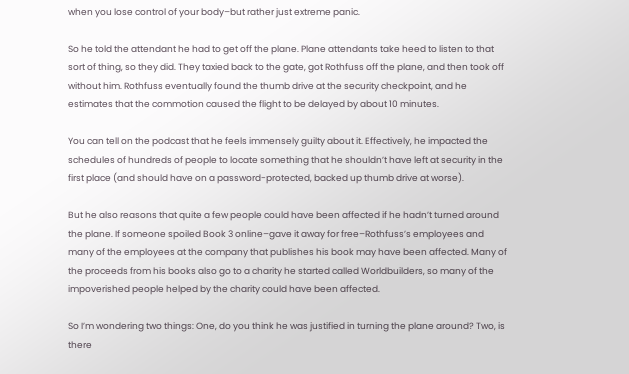when you lose control of your body–but rather just extreme panic.

So he told the attendant he had to get off the plane. Plane attendants take heed to listen to that sort of thing, so they did. They taxied back to the gate, got Rothfuss off the plane, and then took off without him. Rothfuss eventually found the thumb drive at the security checkpoint, and he estimates that the commotion caused the flight to be delayed by about 10 minutes.

You can tell on the podcast that he feels immensely guilty about it. Effectively, he impacted the schedules of hundreds of people to locate something that he shouldn’t have left at security in the first place (and should have on a password-protected, backed up thumb drive at worse).

But he also reasons that quite a few people could have been affected if he hadn’t turned around the plane. If someone spoiled Book 3 online–gave it away for free–Rothfuss’s employees and many of the employees at the company that publishes his book may have been affected. Many of the proceeds from his books also go to a charity he started called Worldbuilders, so many of the impoverished people helped by the charity could have been affected.

So I’m wondering two things: One, do you think he was justified in turning the plane around? Two, is there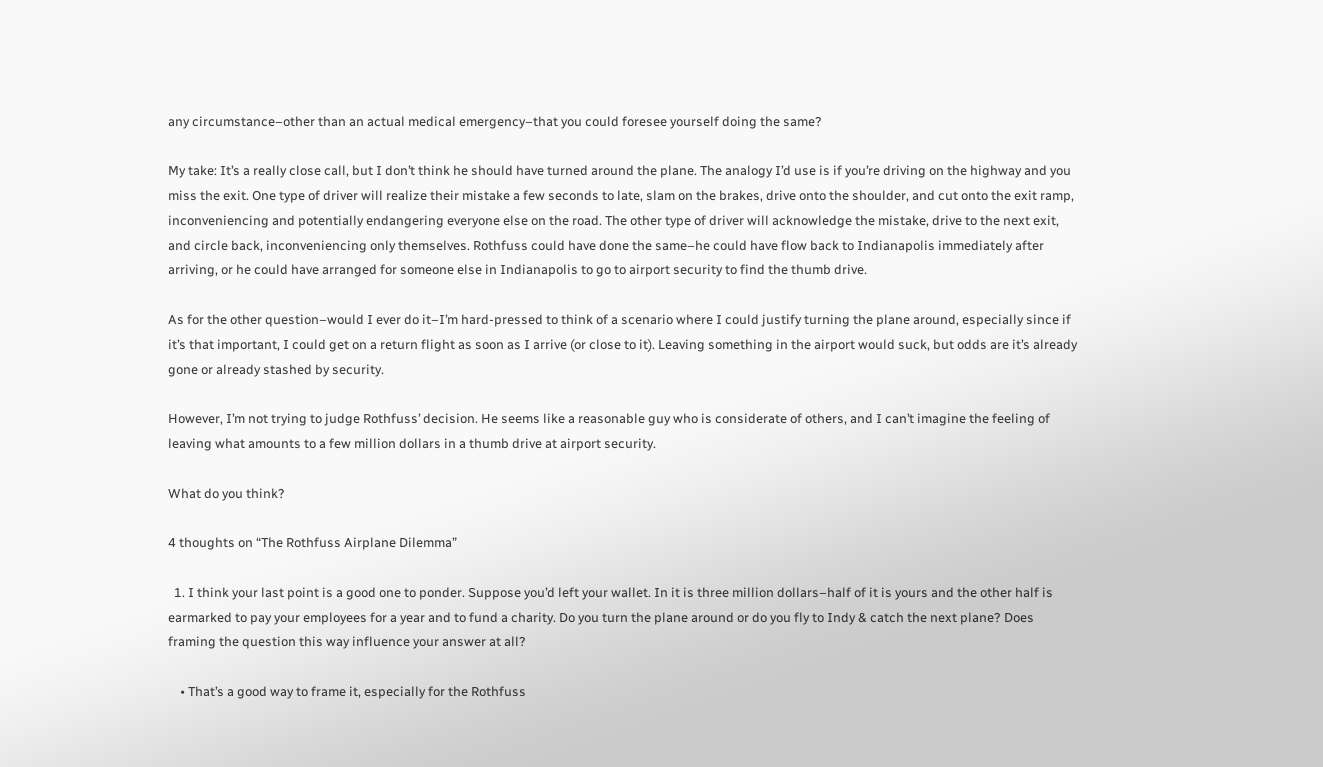any circumstance–other than an actual medical emergency–that you could foresee yourself doing the same?

My take: It’s a really close call, but I don’t think he should have turned around the plane. The analogy I’d use is if you’re driving on the highway and you miss the exit. One type of driver will realize their mistake a few seconds to late, slam on the brakes, drive onto the shoulder, and cut onto the exit ramp, inconveniencing and potentially endangering everyone else on the road. The other type of driver will acknowledge the mistake, drive to the next exit, and circle back, inconveniencing only themselves. Rothfuss could have done the same–he could have flow back to Indianapolis immediately after arriving, or he could have arranged for someone else in Indianapolis to go to airport security to find the thumb drive.

As for the other question–would I ever do it–I’m hard-pressed to think of a scenario where I could justify turning the plane around, especially since if it’s that important, I could get on a return flight as soon as I arrive (or close to it). Leaving something in the airport would suck, but odds are it’s already gone or already stashed by security.

However, I’m not trying to judge Rothfuss’ decision. He seems like a reasonable guy who is considerate of others, and I can’t imagine the feeling of leaving what amounts to a few million dollars in a thumb drive at airport security.

What do you think?

4 thoughts on “The Rothfuss Airplane Dilemma”

  1. I think your last point is a good one to ponder. Suppose you’d left your wallet. In it is three million dollars–half of it is yours and the other half is earmarked to pay your employees for a year and to fund a charity. Do you turn the plane around or do you fly to Indy & catch the next plane? Does framing the question this way influence your answer at all?

    • That’s a good way to frame it, especially for the Rothfuss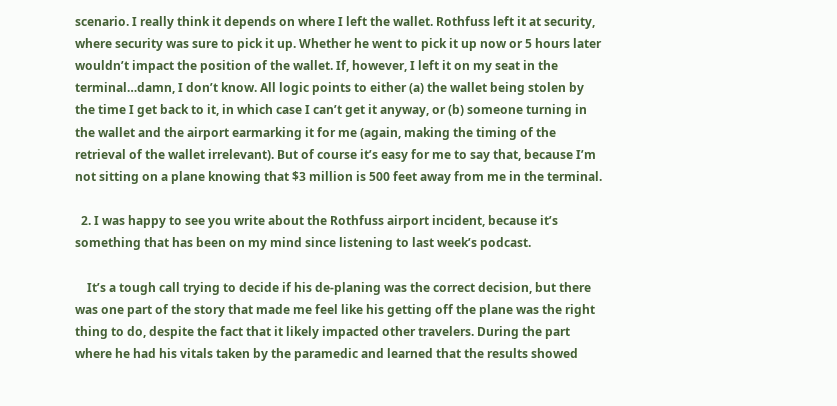scenario. I really think it depends on where I left the wallet. Rothfuss left it at security, where security was sure to pick it up. Whether he went to pick it up now or 5 hours later wouldn’t impact the position of the wallet. If, however, I left it on my seat in the terminal…damn, I don’t know. All logic points to either (a) the wallet being stolen by the time I get back to it, in which case I can’t get it anyway, or (b) someone turning in the wallet and the airport earmarking it for me (again, making the timing of the retrieval of the wallet irrelevant). But of course it’s easy for me to say that, because I’m not sitting on a plane knowing that $3 million is 500 feet away from me in the terminal.

  2. I was happy to see you write about the Rothfuss airport incident, because it’s something that has been on my mind since listening to last week’s podcast.

    It’s a tough call trying to decide if his de-planing was the correct decision, but there was one part of the story that made me feel like his getting off the plane was the right thing to do, despite the fact that it likely impacted other travelers. During the part where he had his vitals taken by the paramedic and learned that the results showed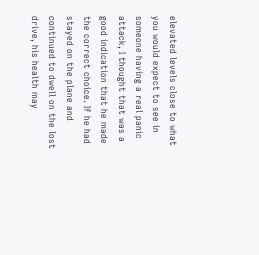elevated levels close to what you would expect to see in someone having a real panic attack, I thought that was a good indication that he made the correct choice. If he had stayed on the plane and continued to dwell on the lost drive, his health may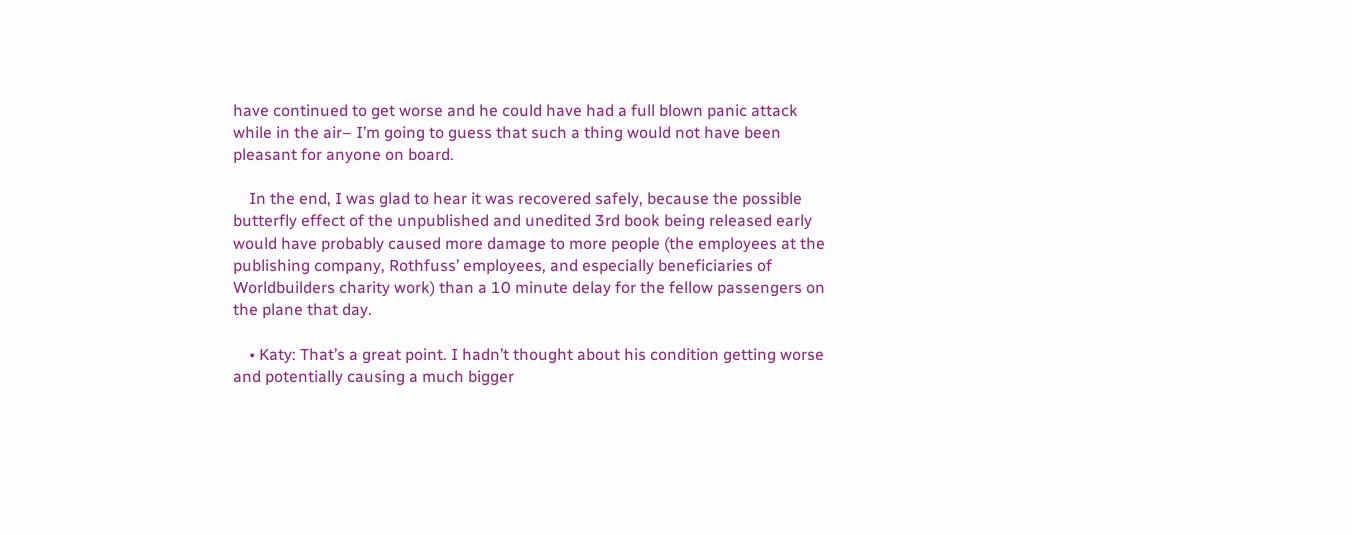have continued to get worse and he could have had a full blown panic attack while in the air– I’m going to guess that such a thing would not have been pleasant for anyone on board.

    In the end, I was glad to hear it was recovered safely, because the possible butterfly effect of the unpublished and unedited 3rd book being released early would have probably caused more damage to more people (the employees at the publishing company, Rothfuss’ employees, and especially beneficiaries of Worldbuilders charity work) than a 10 minute delay for the fellow passengers on the plane that day.

    • Katy: That’s a great point. I hadn’t thought about his condition getting worse and potentially causing a much bigger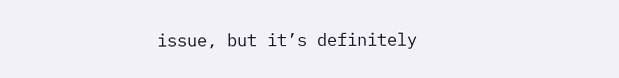issue, but it’s definitely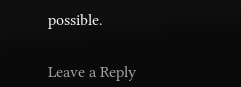possible.


Leave a Reply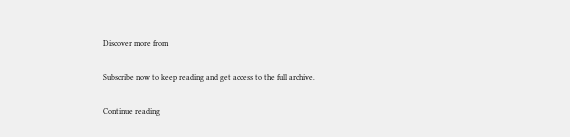Discover more from

Subscribe now to keep reading and get access to the full archive.

Continue reading